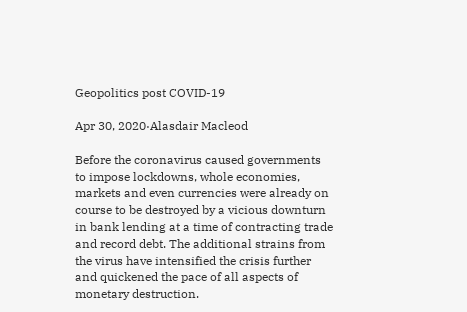Geopolitics post COVID-19

Apr 30, 2020·Alasdair Macleod

Before the coronavirus caused governments to impose lockdowns, whole economies, markets and even currencies were already on course to be destroyed by a vicious downturn in bank lending at a time of contracting trade and record debt. The additional strains from the virus have intensified the crisis further and quickened the pace of all aspects of monetary destruction.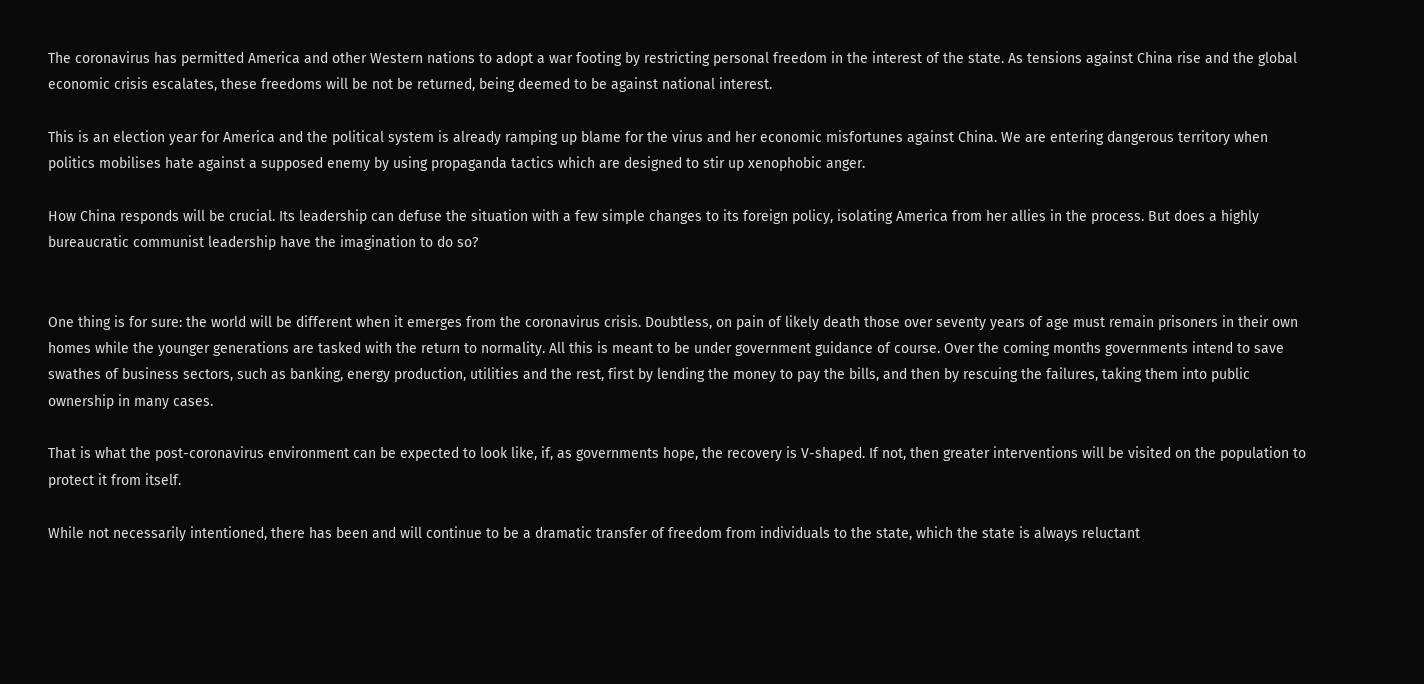The coronavirus has permitted America and other Western nations to adopt a war footing by restricting personal freedom in the interest of the state. As tensions against China rise and the global economic crisis escalates, these freedoms will be not be returned, being deemed to be against national interest.

This is an election year for America and the political system is already ramping up blame for the virus and her economic misfortunes against China. We are entering dangerous territory when politics mobilises hate against a supposed enemy by using propaganda tactics which are designed to stir up xenophobic anger.

How China responds will be crucial. Its leadership can defuse the situation with a few simple changes to its foreign policy, isolating America from her allies in the process. But does a highly bureaucratic communist leadership have the imagination to do so?


One thing is for sure: the world will be different when it emerges from the coronavirus crisis. Doubtless, on pain of likely death those over seventy years of age must remain prisoners in their own homes while the younger generations are tasked with the return to normality. All this is meant to be under government guidance of course. Over the coming months governments intend to save swathes of business sectors, such as banking, energy production, utilities and the rest, first by lending the money to pay the bills, and then by rescuing the failures, taking them into public ownership in many cases.

That is what the post-coronavirus environment can be expected to look like, if, as governments hope, the recovery is V-shaped. If not, then greater interventions will be visited on the population to protect it from itself.

While not necessarily intentioned, there has been and will continue to be a dramatic transfer of freedom from individuals to the state, which the state is always reluctant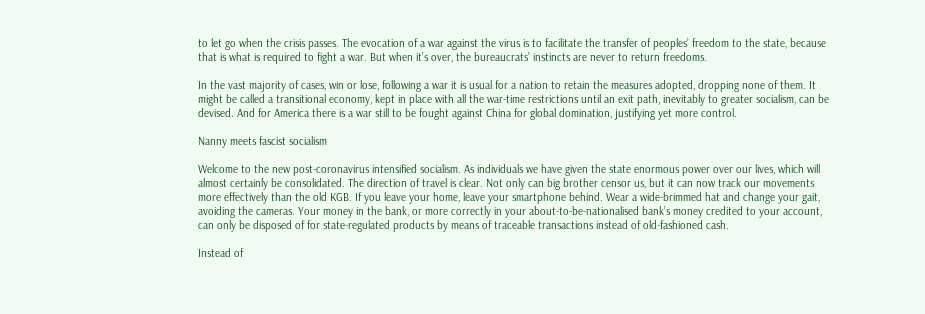to let go when the crisis passes. The evocation of a war against the virus is to facilitate the transfer of peoples’ freedom to the state, because that is what is required to fight a war. But when it’s over, the bureaucrats’ instincts are never to return freedoms.

In the vast majority of cases, win or lose, following a war it is usual for a nation to retain the measures adopted, dropping none of them. It might be called a transitional economy, kept in place with all the war-time restrictions until an exit path, inevitably to greater socialism, can be devised. And for America there is a war still to be fought against China for global domination, justifying yet more control.

Nanny meets fascist socialism

Welcome to the new post-coronavirus intensified socialism. As individuals we have given the state enormous power over our lives, which will almost certainly be consolidated. The direction of travel is clear. Not only can big brother censor us, but it can now track our movements more effectively than the old KGB. If you leave your home, leave your smartphone behind. Wear a wide-brimmed hat and change your gait, avoiding the cameras. Your money in the bank, or more correctly in your about-to-be-nationalised bank’s money credited to your account, can only be disposed of for state-regulated products by means of traceable transactions instead of old-fashioned cash.

Instead of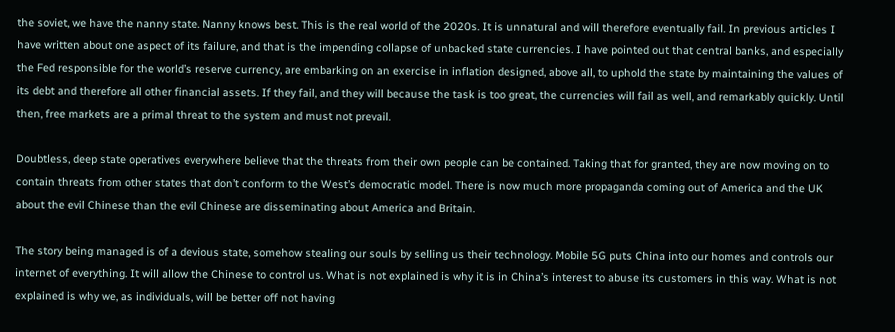the soviet, we have the nanny state. Nanny knows best. This is the real world of the 2020s. It is unnatural and will therefore eventually fail. In previous articles I have written about one aspect of its failure, and that is the impending collapse of unbacked state currencies. I have pointed out that central banks, and especially the Fed responsible for the world’s reserve currency, are embarking on an exercise in inflation designed, above all, to uphold the state by maintaining the values of its debt and therefore all other financial assets. If they fail, and they will because the task is too great, the currencies will fail as well, and remarkably quickly. Until then, free markets are a primal threat to the system and must not prevail.

Doubtless, deep state operatives everywhere believe that the threats from their own people can be contained. Taking that for granted, they are now moving on to contain threats from other states that don’t conform to the West’s democratic model. There is now much more propaganda coming out of America and the UK about the evil Chinese than the evil Chinese are disseminating about America and Britain.

The story being managed is of a devious state, somehow stealing our souls by selling us their technology. Mobile 5G puts China into our homes and controls our internet of everything. It will allow the Chinese to control us. What is not explained is why it is in China’s interest to abuse its customers in this way. What is not explained is why we, as individuals, will be better off not having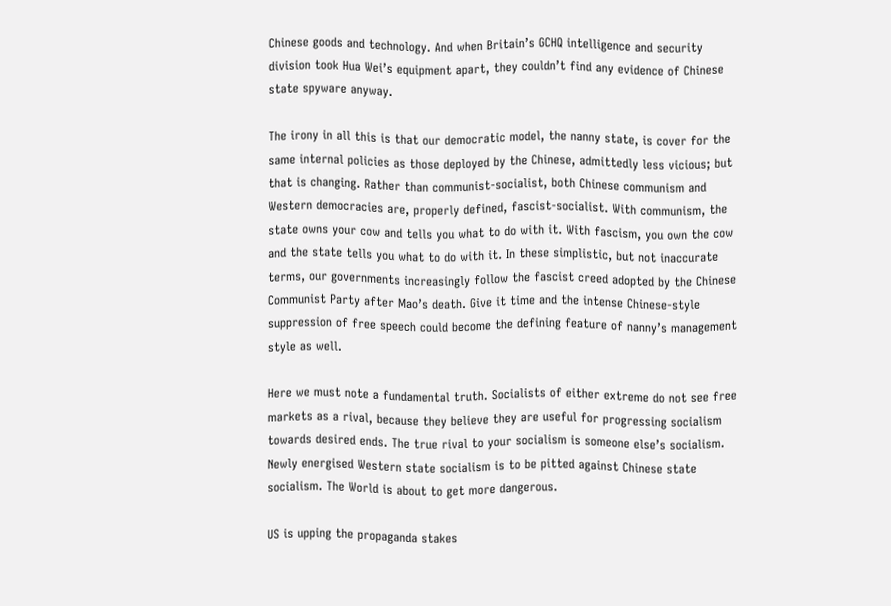Chinese goods and technology. And when Britain’s GCHQ intelligence and security division took Hua Wei’s equipment apart, they couldn’t find any evidence of Chinese state spyware anyway.

The irony in all this is that our democratic model, the nanny state, is cover for the same internal policies as those deployed by the Chinese, admittedly less vicious; but that is changing. Rather than communist-socialist, both Chinese communism and Western democracies are, properly defined, fascist-socialist. With communism, the state owns your cow and tells you what to do with it. With fascism, you own the cow and the state tells you what to do with it. In these simplistic, but not inaccurate terms, our governments increasingly follow the fascist creed adopted by the Chinese Communist Party after Mao’s death. Give it time and the intense Chinese-style suppression of free speech could become the defining feature of nanny’s management style as well.

Here we must note a fundamental truth. Socialists of either extreme do not see free markets as a rival, because they believe they are useful for progressing socialism towards desired ends. The true rival to your socialism is someone else’s socialism. Newly energised Western state socialism is to be pitted against Chinese state socialism. The World is about to get more dangerous.

US is upping the propaganda stakes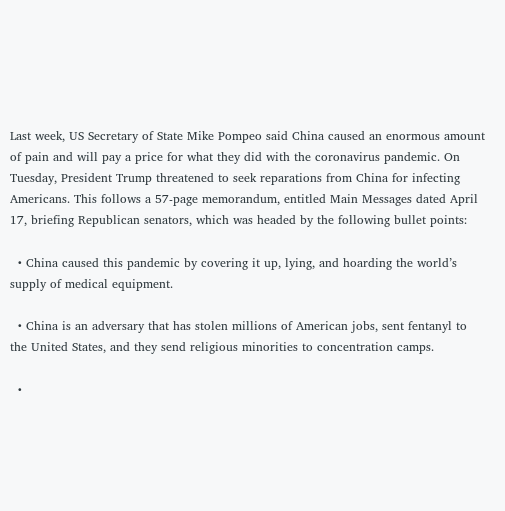Last week, US Secretary of State Mike Pompeo said China caused an enormous amount of pain and will pay a price for what they did with the coronavirus pandemic. On Tuesday, President Trump threatened to seek reparations from China for infecting Americans. This follows a 57-page memorandum, entitled Main Messages dated April 17, briefing Republican senators, which was headed by the following bullet points:

  • China caused this pandemic by covering it up, lying, and hoarding the world’s supply of medical equipment.

  • China is an adversary that has stolen millions of American jobs, sent fentanyl to the United States, and they send religious minorities to concentration camps.

  •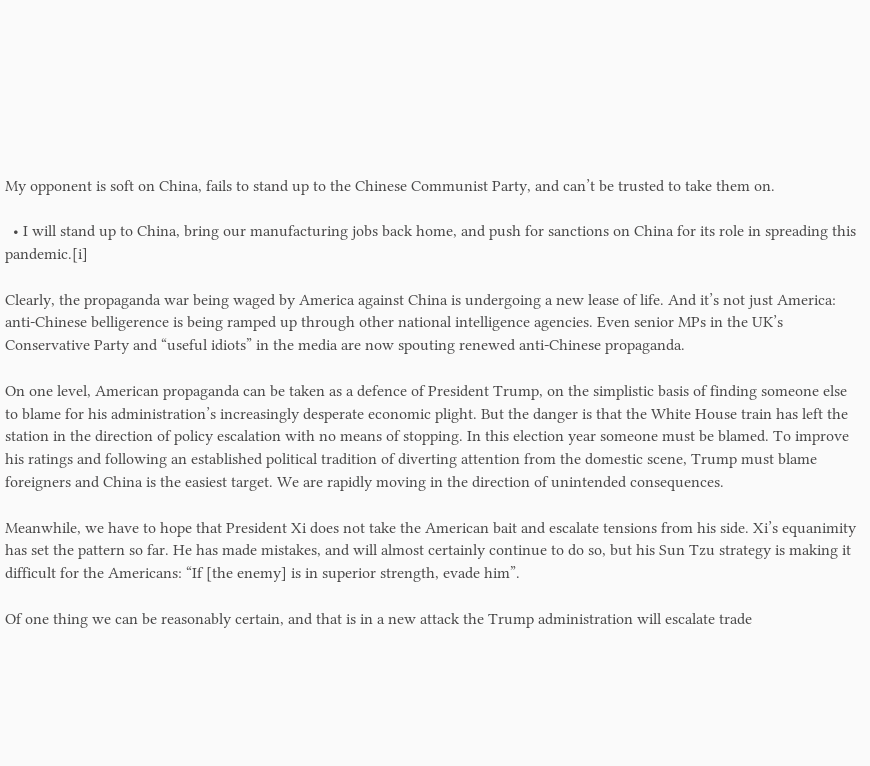My opponent is soft on China, fails to stand up to the Chinese Communist Party, and can’t be trusted to take them on.

  • I will stand up to China, bring our manufacturing jobs back home, and push for sanctions on China for its role in spreading this pandemic.[i]

Clearly, the propaganda war being waged by America against China is undergoing a new lease of life. And it’s not just America: anti-Chinese belligerence is being ramped up through other national intelligence agencies. Even senior MPs in the UK’s Conservative Party and “useful idiots” in the media are now spouting renewed anti-Chinese propaganda.

On one level, American propaganda can be taken as a defence of President Trump, on the simplistic basis of finding someone else to blame for his administration’s increasingly desperate economic plight. But the danger is that the White House train has left the station in the direction of policy escalation with no means of stopping. In this election year someone must be blamed. To improve his ratings and following an established political tradition of diverting attention from the domestic scene, Trump must blame foreigners and China is the easiest target. We are rapidly moving in the direction of unintended consequences.

Meanwhile, we have to hope that President Xi does not take the American bait and escalate tensions from his side. Xi’s equanimity has set the pattern so far. He has made mistakes, and will almost certainly continue to do so, but his Sun Tzu strategy is making it difficult for the Americans: “If [the enemy] is in superior strength, evade him”.

Of one thing we can be reasonably certain, and that is in a new attack the Trump administration will escalate trade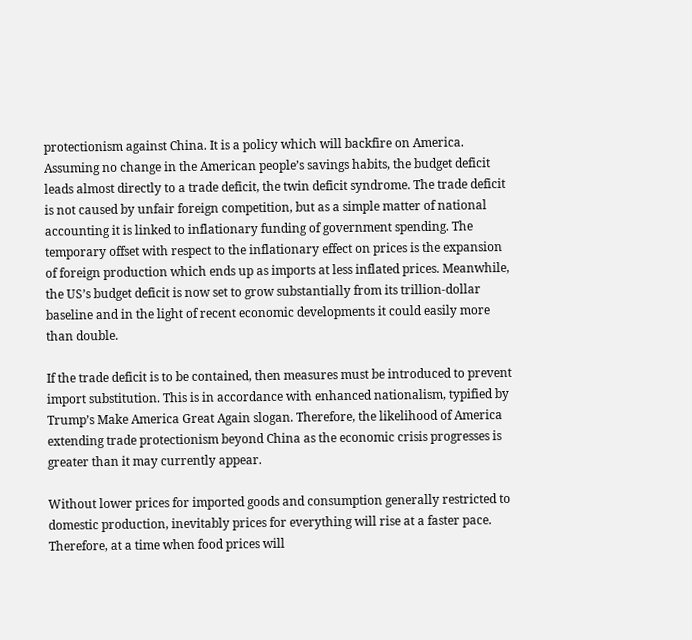protectionism against China. It is a policy which will backfire on America. Assuming no change in the American people’s savings habits, the budget deficit leads almost directly to a trade deficit, the twin deficit syndrome. The trade deficit is not caused by unfair foreign competition, but as a simple matter of national accounting it is linked to inflationary funding of government spending. The temporary offset with respect to the inflationary effect on prices is the expansion of foreign production which ends up as imports at less inflated prices. Meanwhile, the US’s budget deficit is now set to grow substantially from its trillion-dollar baseline and in the light of recent economic developments it could easily more than double.

If the trade deficit is to be contained, then measures must be introduced to prevent import substitution. This is in accordance with enhanced nationalism, typified by Trump’s Make America Great Again slogan. Therefore, the likelihood of America extending trade protectionism beyond China as the economic crisis progresses is greater than it may currently appear.

Without lower prices for imported goods and consumption generally restricted to domestic production, inevitably prices for everything will rise at a faster pace. Therefore, at a time when food prices will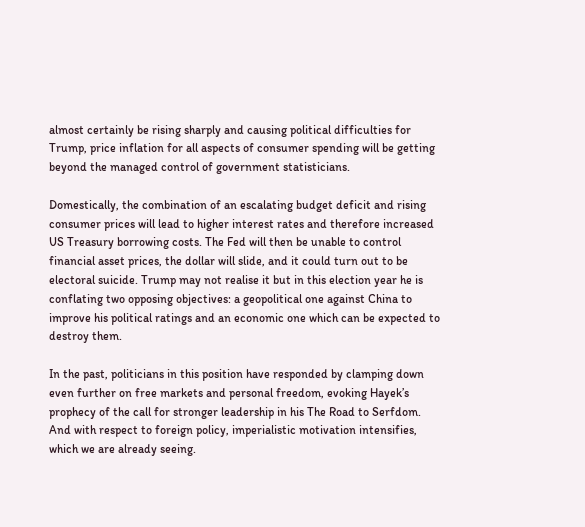almost certainly be rising sharply and causing political difficulties for Trump, price inflation for all aspects of consumer spending will be getting beyond the managed control of government statisticians.

Domestically, the combination of an escalating budget deficit and rising consumer prices will lead to higher interest rates and therefore increased US Treasury borrowing costs. The Fed will then be unable to control financial asset prices, the dollar will slide, and it could turn out to be electoral suicide. Trump may not realise it but in this election year he is conflating two opposing objectives: a geopolitical one against China to improve his political ratings and an economic one which can be expected to destroy them.

In the past, politicians in this position have responded by clamping down even further on free markets and personal freedom, evoking Hayek’s prophecy of the call for stronger leadership in his The Road to Serfdom. And with respect to foreign policy, imperialistic motivation intensifies, which we are already seeing.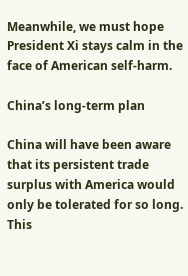Meanwhile, we must hope President Xi stays calm in the face of American self-harm.

China’s long-term plan

China will have been aware that its persistent trade surplus with America would only be tolerated for so long. This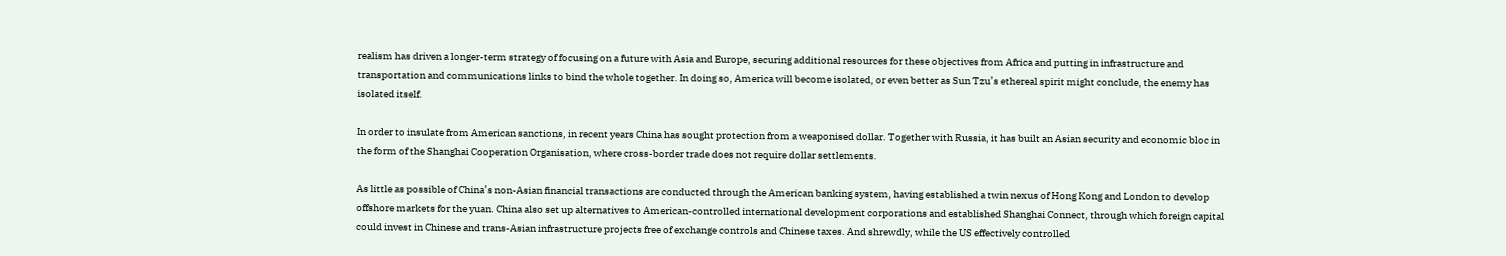realism has driven a longer-term strategy of focusing on a future with Asia and Europe, securing additional resources for these objectives from Africa and putting in infrastructure and transportation and communications links to bind the whole together. In doing so, America will become isolated, or even better as Sun Tzu’s ethereal spirit might conclude, the enemy has isolated itself.

In order to insulate from American sanctions, in recent years China has sought protection from a weaponised dollar. Together with Russia, it has built an Asian security and economic bloc in the form of the Shanghai Cooperation Organisation, where cross-border trade does not require dollar settlements.

As little as possible of China’s non-Asian financial transactions are conducted through the American banking system, having established a twin nexus of Hong Kong and London to develop offshore markets for the yuan. China also set up alternatives to American-controlled international development corporations and established Shanghai Connect, through which foreign capital could invest in Chinese and trans-Asian infrastructure projects free of exchange controls and Chinese taxes. And shrewdly, while the US effectively controlled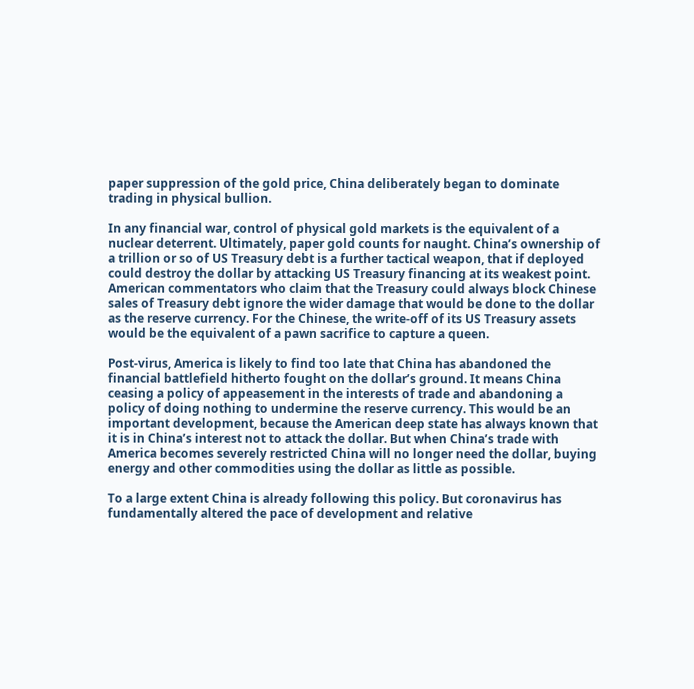paper suppression of the gold price, China deliberately began to dominate trading in physical bullion.

In any financial war, control of physical gold markets is the equivalent of a nuclear deterrent. Ultimately, paper gold counts for naught. China’s ownership of a trillion or so of US Treasury debt is a further tactical weapon, that if deployed could destroy the dollar by attacking US Treasury financing at its weakest point. American commentators who claim that the Treasury could always block Chinese sales of Treasury debt ignore the wider damage that would be done to the dollar as the reserve currency. For the Chinese, the write-off of its US Treasury assets would be the equivalent of a pawn sacrifice to capture a queen.

Post-virus, America is likely to find too late that China has abandoned the financial battlefield hitherto fought on the dollar’s ground. It means China ceasing a policy of appeasement in the interests of trade and abandoning a policy of doing nothing to undermine the reserve currency. This would be an important development, because the American deep state has always known that it is in China’s interest not to attack the dollar. But when China’s trade with America becomes severely restricted China will no longer need the dollar, buying energy and other commodities using the dollar as little as possible.

To a large extent China is already following this policy. But coronavirus has fundamentally altered the pace of development and relative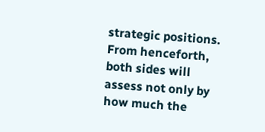strategic positions. From henceforth, both sides will assess not only by how much the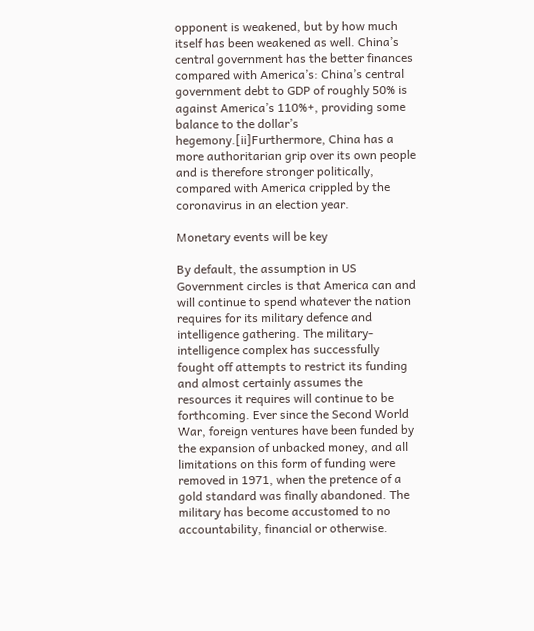opponent is weakened, but by how much itself has been weakened as well. China’s central government has the better finances compared with America’s: China’s central government debt to GDP of roughly 50% is against America’s 110%+, providing some balance to the dollar’s hegemony.[ii]Furthermore, China has a more authoritarian grip over its own people and is therefore stronger politically, compared with America crippled by the coronavirus in an election year.

Monetary events will be key

By default, the assumption in US Government circles is that America can and will continue to spend whatever the nation requires for its military defence and intelligence gathering. The military-intelligence complex has successfully fought off attempts to restrict its funding and almost certainly assumes the resources it requires will continue to be forthcoming. Ever since the Second World War, foreign ventures have been funded by the expansion of unbacked money, and all limitations on this form of funding were removed in 1971, when the pretence of a gold standard was finally abandoned. The military has become accustomed to no accountability, financial or otherwise.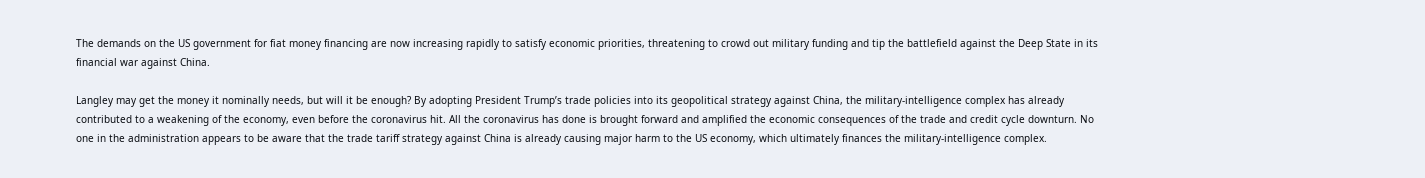The demands on the US government for fiat money financing are now increasing rapidly to satisfy economic priorities, threatening to crowd out military funding and tip the battlefield against the Deep State in its financial war against China.

Langley may get the money it nominally needs, but will it be enough? By adopting President Trump’s trade policies into its geopolitical strategy against China, the military-intelligence complex has already contributed to a weakening of the economy, even before the coronavirus hit. All the coronavirus has done is brought forward and amplified the economic consequences of the trade and credit cycle downturn. No one in the administration appears to be aware that the trade tariff strategy against China is already causing major harm to the US economy, which ultimately finances the military-intelligence complex.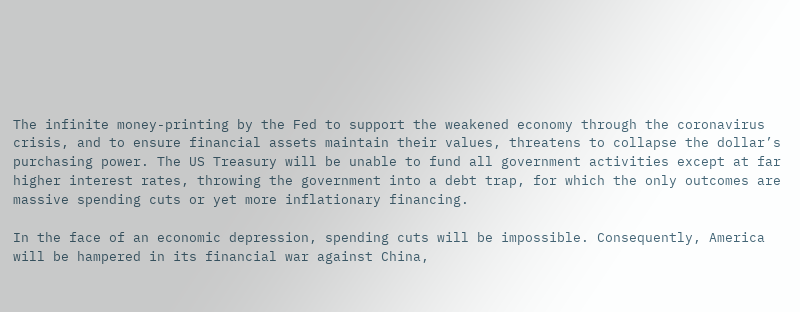The infinite money-printing by the Fed to support the weakened economy through the coronavirus crisis, and to ensure financial assets maintain their values, threatens to collapse the dollar’s purchasing power. The US Treasury will be unable to fund all government activities except at far higher interest rates, throwing the government into a debt trap, for which the only outcomes are massive spending cuts or yet more inflationary financing.

In the face of an economic depression, spending cuts will be impossible. Consequently, America will be hampered in its financial war against China,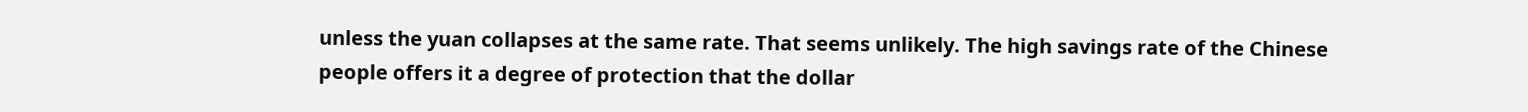unless the yuan collapses at the same rate. That seems unlikely. The high savings rate of the Chinese people offers it a degree of protection that the dollar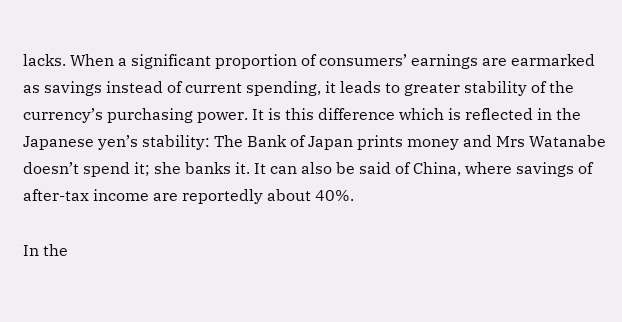lacks. When a significant proportion of consumers’ earnings are earmarked as savings instead of current spending, it leads to greater stability of the currency’s purchasing power. It is this difference which is reflected in the Japanese yen’s stability: The Bank of Japan prints money and Mrs Watanabe doesn’t spend it; she banks it. It can also be said of China, where savings of after-tax income are reportedly about 40%.

In the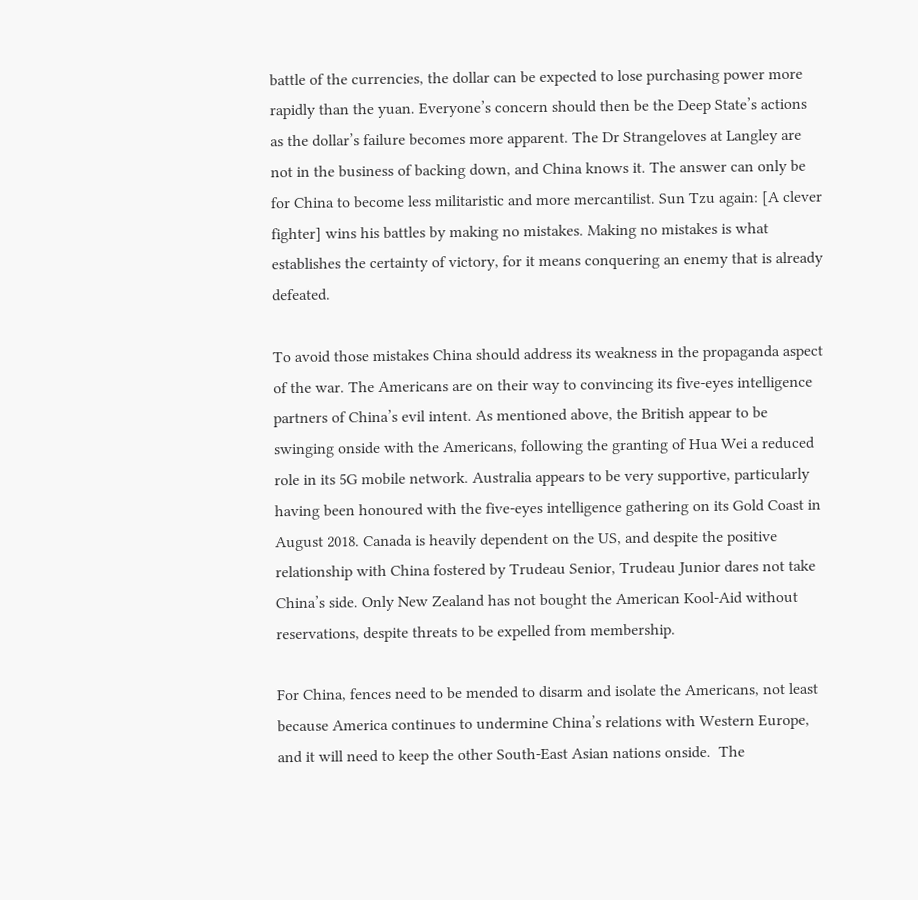battle of the currencies, the dollar can be expected to lose purchasing power more rapidly than the yuan. Everyone’s concern should then be the Deep State’s actions as the dollar’s failure becomes more apparent. The Dr Strangeloves at Langley are not in the business of backing down, and China knows it. The answer can only be for China to become less militaristic and more mercantilist. Sun Tzu again: [A clever fighter] wins his battles by making no mistakes. Making no mistakes is what establishes the certainty of victory, for it means conquering an enemy that is already defeated.

To avoid those mistakes China should address its weakness in the propaganda aspect of the war. The Americans are on their way to convincing its five-eyes intelligence partners of China’s evil intent. As mentioned above, the British appear to be swinging onside with the Americans, following the granting of Hua Wei a reduced role in its 5G mobile network. Australia appears to be very supportive, particularly having been honoured with the five-eyes intelligence gathering on its Gold Coast in August 2018. Canada is heavily dependent on the US, and despite the positive relationship with China fostered by Trudeau Senior, Trudeau Junior dares not take China’s side. Only New Zealand has not bought the American Kool-Aid without reservations, despite threats to be expelled from membership.

For China, fences need to be mended to disarm and isolate the Americans, not least because America continues to undermine China’s relations with Western Europe, and it will need to keep the other South-East Asian nations onside.  The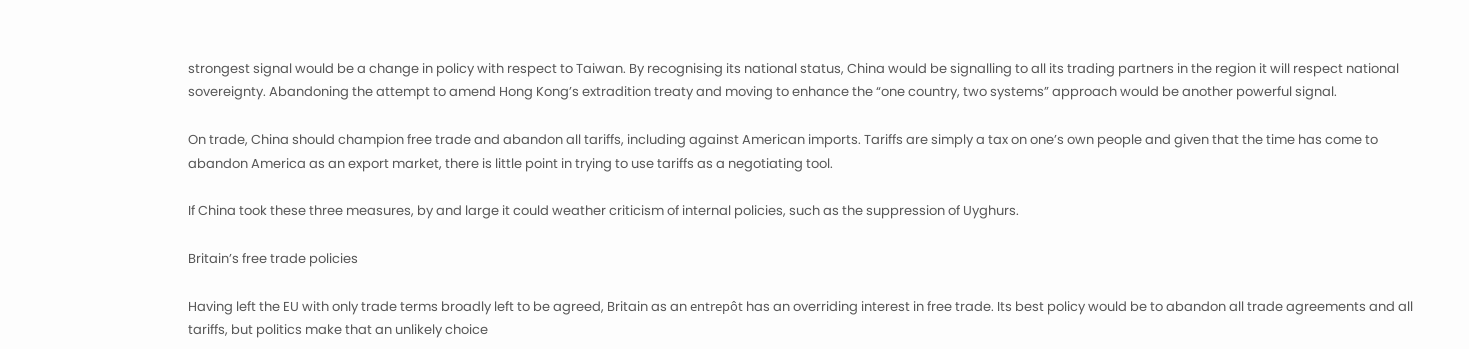strongest signal would be a change in policy with respect to Taiwan. By recognising its national status, China would be signalling to all its trading partners in the region it will respect national sovereignty. Abandoning the attempt to amend Hong Kong’s extradition treaty and moving to enhance the “one country, two systems” approach would be another powerful signal.

On trade, China should champion free trade and abandon all tariffs, including against American imports. Tariffs are simply a tax on one’s own people and given that the time has come to abandon America as an export market, there is little point in trying to use tariffs as a negotiating tool.

If China took these three measures, by and large it could weather criticism of internal policies, such as the suppression of Uyghurs.

Britain’s free trade policies

Having left the EU with only trade terms broadly left to be agreed, Britain as an entrepôt has an overriding interest in free trade. Its best policy would be to abandon all trade agreements and all tariffs, but politics make that an unlikely choice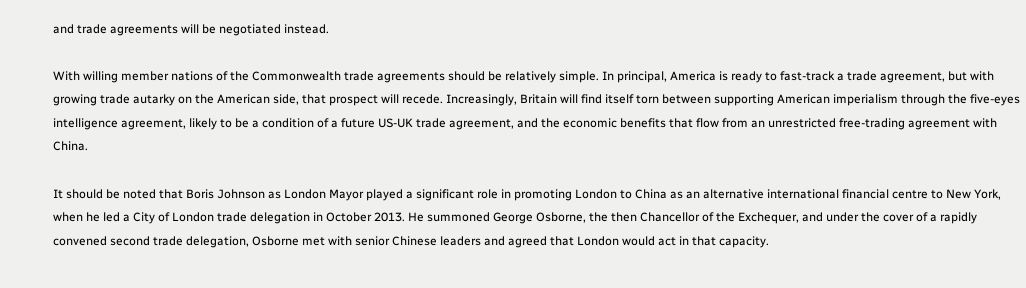and trade agreements will be negotiated instead.

With willing member nations of the Commonwealth trade agreements should be relatively simple. In principal, America is ready to fast-track a trade agreement, but with growing trade autarky on the American side, that prospect will recede. Increasingly, Britain will find itself torn between supporting American imperialism through the five-eyes intelligence agreement, likely to be a condition of a future US-UK trade agreement, and the economic benefits that flow from an unrestricted free-trading agreement with China.

It should be noted that Boris Johnson as London Mayor played a significant role in promoting London to China as an alternative international financial centre to New York, when he led a City of London trade delegation in October 2013. He summoned George Osborne, the then Chancellor of the Exchequer, and under the cover of a rapidly convened second trade delegation, Osborne met with senior Chinese leaders and agreed that London would act in that capacity.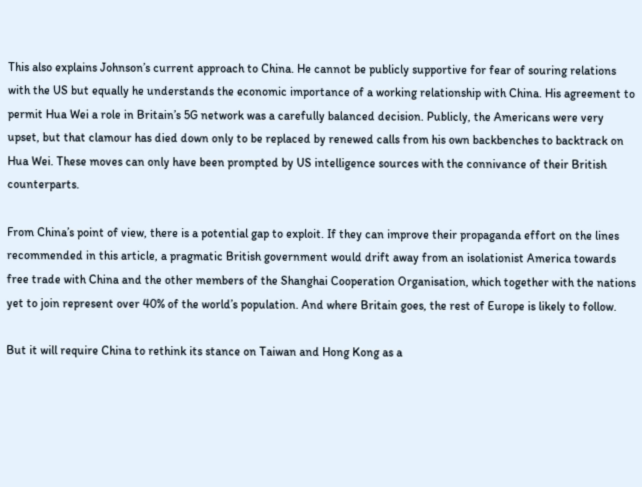This also explains Johnson’s current approach to China. He cannot be publicly supportive for fear of souring relations with the US but equally he understands the economic importance of a working relationship with China. His agreement to permit Hua Wei a role in Britain’s 5G network was a carefully balanced decision. Publicly, the Americans were very upset, but that clamour has died down only to be replaced by renewed calls from his own backbenches to backtrack on Hua Wei. These moves can only have been prompted by US intelligence sources with the connivance of their British counterparts.

From China’s point of view, there is a potential gap to exploit. If they can improve their propaganda effort on the lines recommended in this article, a pragmatic British government would drift away from an isolationist America towards free trade with China and the other members of the Shanghai Cooperation Organisation, which together with the nations yet to join represent over 40% of the world’s population. And where Britain goes, the rest of Europe is likely to follow.

But it will require China to rethink its stance on Taiwan and Hong Kong as a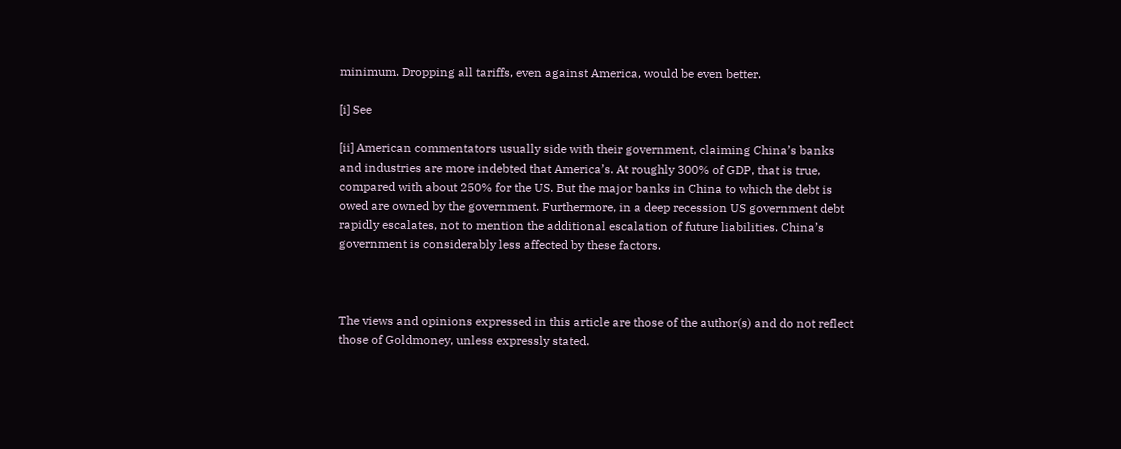minimum. Dropping all tariffs, even against America, would be even better.

[i] See

[ii] American commentators usually side with their government, claiming China’s banks and industries are more indebted that America’s. At roughly 300% of GDP, that is true, compared with about 250% for the US. But the major banks in China to which the debt is owed are owned by the government. Furthermore, in a deep recession US government debt rapidly escalates, not to mention the additional escalation of future liabilities. China’s government is considerably less affected by these factors.



The views and opinions expressed in this article are those of the author(s) and do not reflect those of Goldmoney, unless expressly stated.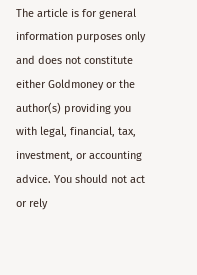The article is for general information purposes only and does not constitute either Goldmoney or the author(s) providing you with legal, financial, tax, investment, or accounting advice. You should not act or rely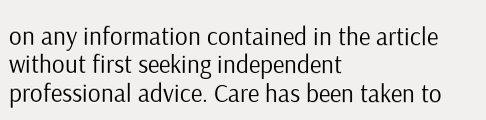on any information contained in the article without first seeking independent professional advice. Care has been taken to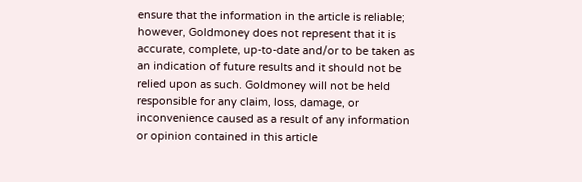ensure that the information in the article is reliable; however, Goldmoney does not represent that it is accurate, complete, up-to-date and/or to be taken as an indication of future results and it should not be relied upon as such. Goldmoney will not be held responsible for any claim, loss, damage, or inconvenience caused as a result of any information or opinion contained in this article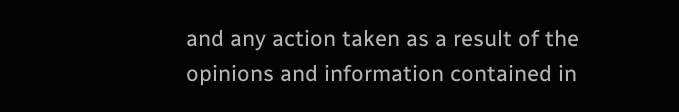and any action taken as a result of the opinions and information contained in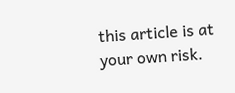this article is at your own risk.